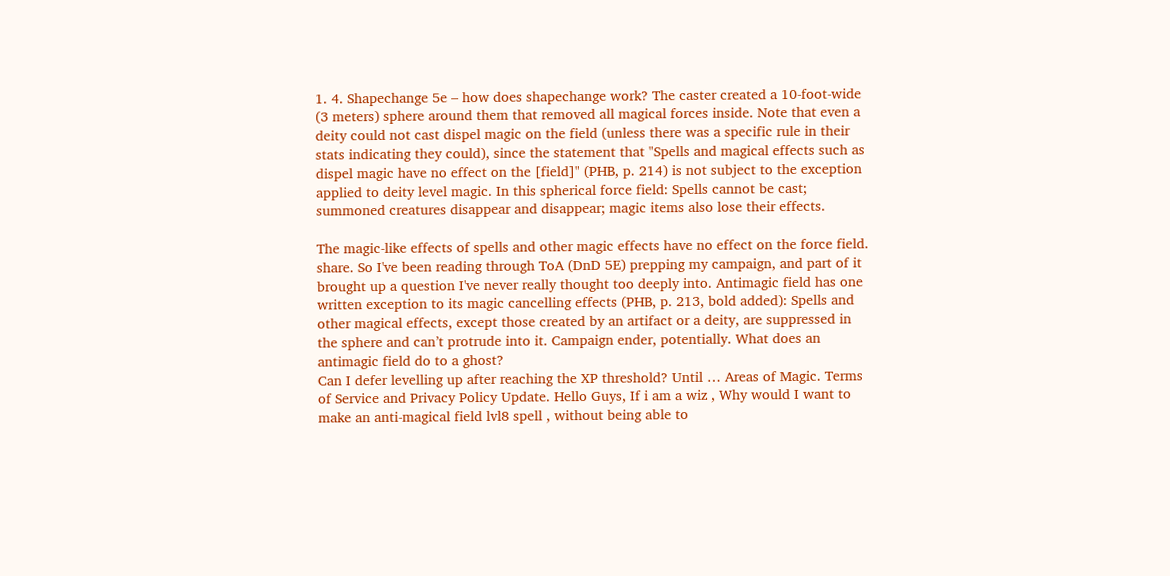1. 4. Shapechange 5e – how does shapechange work? The caster created a 10-foot-wide (3 meters) sphere around them that removed all magical forces inside. Note that even a deity could not cast dispel magic on the field (unless there was a specific rule in their stats indicating they could), since the statement that "Spells and magical effects such as dispel magic have no effect on the [field]" (PHB, p. 214) is not subject to the exception applied to deity level magic. In this spherical force field: Spells cannot be cast; summoned creatures disappear and disappear; magic items also lose their effects.

The magic-like effects of spells and other magic effects have no effect on the force field. share. So I've been reading through ToA (DnD 5E) prepping my campaign, and part of it brought up a question I've never really thought too deeply into. Antimagic field has one written exception to its magic cancelling effects (PHB, p. 213, bold added): Spells and other magical effects, except those created by an artifact or a deity, are suppressed in the sphere and can’t protrude into it. Campaign ender, potentially. What does an antimagic field do to a ghost?
Can I defer levelling up after reaching the XP threshold? Until … Areas of Magic. Terms of Service and Privacy Policy Update. Hello Guys, If i am a wiz , Why would I want to make an anti-magical field lvl8 spell , without being able to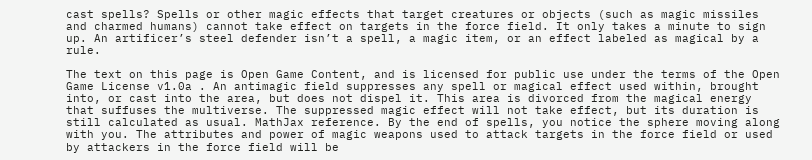cast spells? Spells or other magic effects that target creatures or objects (such as magic missiles and charmed humans) cannot take effect on targets in the force field. It only takes a minute to sign up. An artificer’s steel defender isn’t a spell, a magic item, or an effect labeled as magical by a rule.

The text on this page is Open Game Content, and is licensed for public use under the terms of the Open Game License v1.0a . An antimagic field suppresses any spell or magical effect used within, brought into, or cast into the area, but does not dispel it. This area is divorced from the magical energy that suffuses the multiverse. The suppressed magic effect will not take effect, but its duration is still calculated as usual. MathJax reference. By the end of spells, you notice the sphere moving along with you. The attributes and power of magic weapons used to attack targets in the force field or used by attackers in the force field will be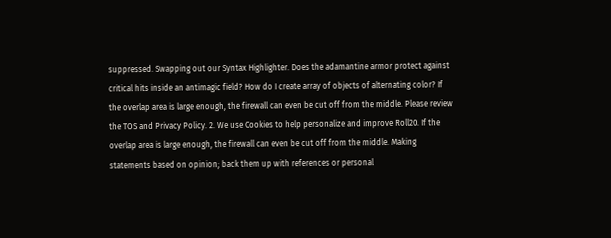suppressed. Swapping out our Syntax Highlighter. Does the adamantine armor protect against critical hits inside an antimagic field? How do I create array of objects of alternating color? If the overlap area is large enough, the firewall can even be cut off from the middle. Please review the TOS and Privacy Policy. 2. We use Cookies to help personalize and improve Roll20. If the overlap area is large enough, the firewall can even be cut off from the middle. Making statements based on opinion; back them up with references or personal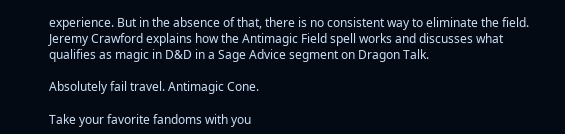experience. But in the absence of that, there is no consistent way to eliminate the field. Jeremy Crawford explains how the Antimagic Field spell works and discusses what qualifies as magic in D&D in a Sage Advice segment on Dragon Talk.

Absolutely fail travel. Antimagic Cone.

Take your favorite fandoms with you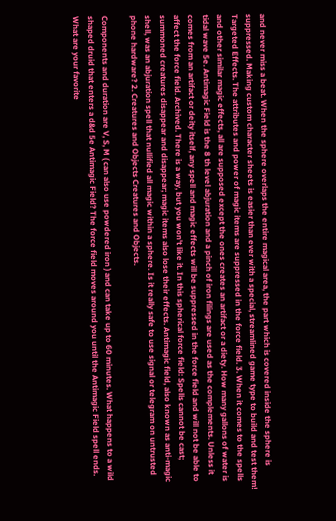and never miss a beat. When the sphere overlaps the entire magical area, the part which is covered inside the sphere is suppressed. Making custom character sheets is easier than ever with a special, streamlined game type to build and test them! Targeted Effects. The attributes and power of magic items are suppressed in the force field. 3. When it comes to the spells and other similar magic effects, all are supposed except the ones creates an artifact or a diety. How many gallons of water is tidal wave 5e. Antimagic Field is the 8 th level abjuration and a pinch of iron filings are used as the complements. Unless it comes from an artifact or deity itself, any spell and magic effects will be suppressed in the force field and will not be able to affect the force field. Archived. There is a way, but you won't like it. In this spherical force field: Spells cannot be cast; summoned creatures disappear and disappear; magic items also lose their effects. Antimagic field, also known as anti-magic shell, was an abjuration spell that nullified all magic within a sphere. Is it really safe to use signal or telegram on untrusted phone hardware? 2. Creatures and Objects Creatures and Objects.

Components and duration are V, S, M ( can also use powdered iron ) and can take up to 60 minutes. What happens to a wild shaped druid that enters a d&d 5e Antimagic Field? The force field moves around you until the Antimagic Field spell ends. What are your favorite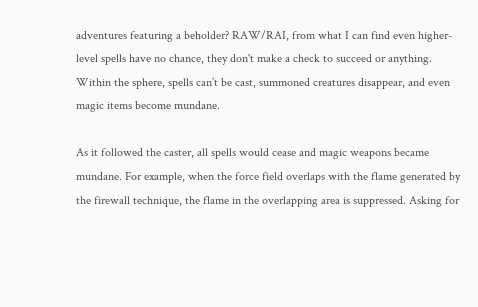adventures featuring a beholder? RAW/RAI, from what I can find even higher-level spells have no chance, they don't make a check to succeed or anything. Within the sphere, spells can’t be cast, summoned creatures disappear, and even magic items become mundane.

As it followed the caster, all spells would cease and magic weapons became mundane. For example, when the force field overlaps with the flame generated by the firewall technique, the flame in the overlapping area is suppressed. Asking for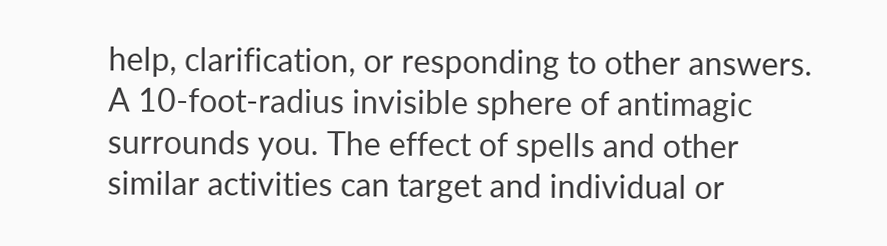help, clarification, or responding to other answers. A 10-foot-radius invisible sphere of antimagic surrounds you. The effect of spells and other similar activities can target and individual or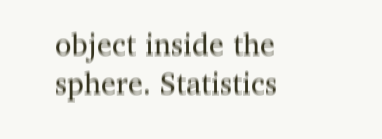object inside the sphere. Statistics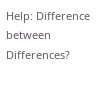Help: Difference between Differences?